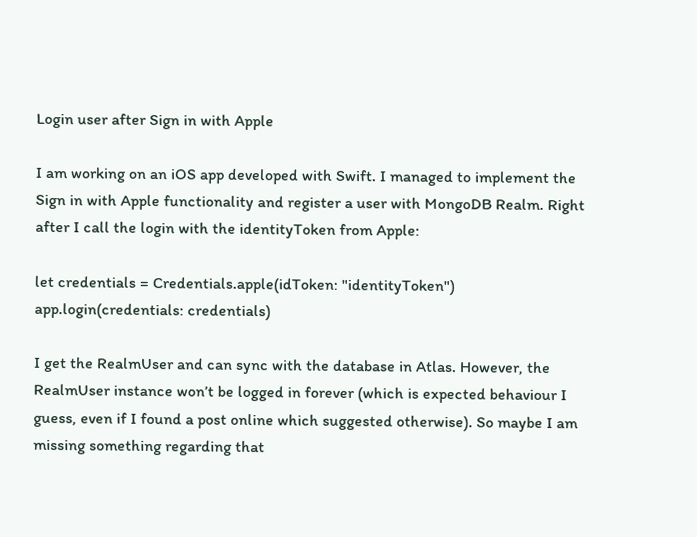Login user after Sign in with Apple

I am working on an iOS app developed with Swift. I managed to implement the Sign in with Apple functionality and register a user with MongoDB Realm. Right after I call the login with the identityToken from Apple:

let credentials = Credentials.apple(idToken: "identityToken")
app.login(credentials: credentials)

I get the RealmUser and can sync with the database in Atlas. However, the RealmUser instance won’t be logged in forever (which is expected behaviour I guess, even if I found a post online which suggested otherwise). So maybe I am missing something regarding that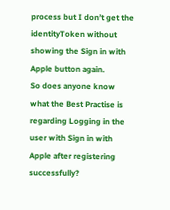process but I don’t get the identityToken without showing the Sign in with Apple button again.
So does anyone know what the Best Practise is regarding Logging in the user with Sign in with Apple after registering successfully?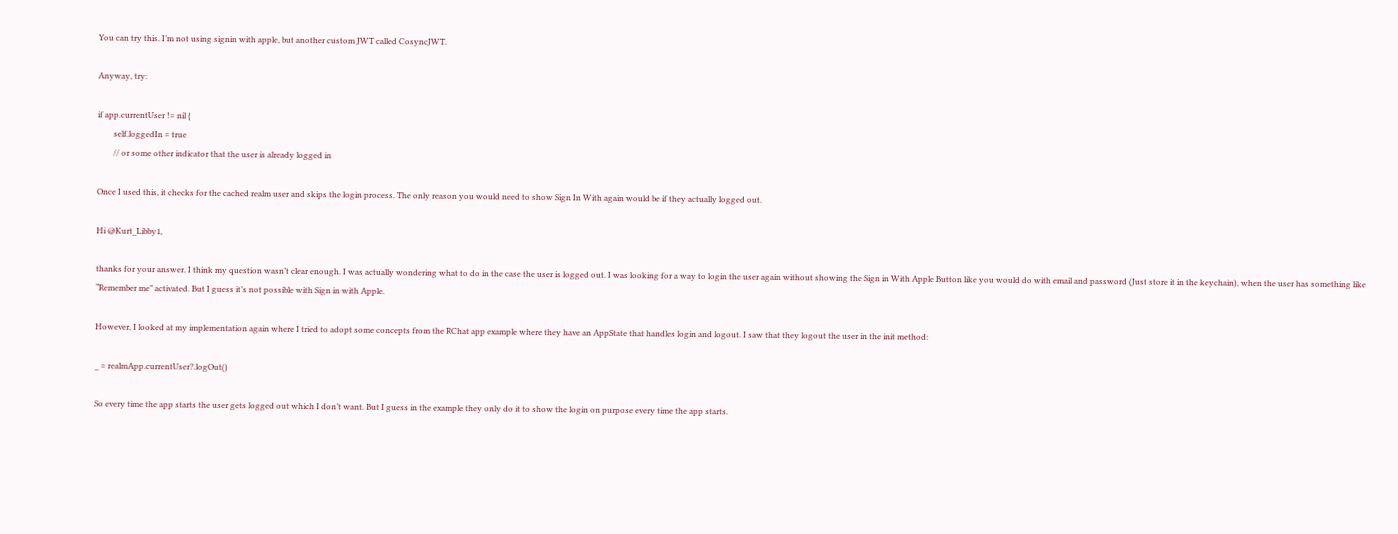You can try this. I’m not using signin with apple, but another custom JWT called CosyncJWT.

Anyway, try:

if app.currentUser != nil {
        self.loggedIn = true
        // or some other indicator that the user is already logged in

Once I used this, it checks for the cached realm user and skips the login process. The only reason you would need to show Sign In With again would be if they actually logged out.

Hi @Kurt_Libby1,

thanks for your answer. I think my question wasn’t clear enough. I was actually wondering what to do in the case the user is logged out. I was looking for a way to login the user again without showing the Sign in With Apple Button like you would do with email and password (Just store it in the keychain), when the user has something like “Remember me” activated. But I guess it’s not possible with Sign in with Apple.

However, I looked at my implementation again where I tried to adopt some concepts from the RChat app example where they have an AppState that handles login and logout. I saw that they logout the user in the init method:

_ = realmApp.currentUser?.logOut()

So every time the app starts the user gets logged out which I don’t want. But I guess in the example they only do it to show the login on purpose every time the app starts.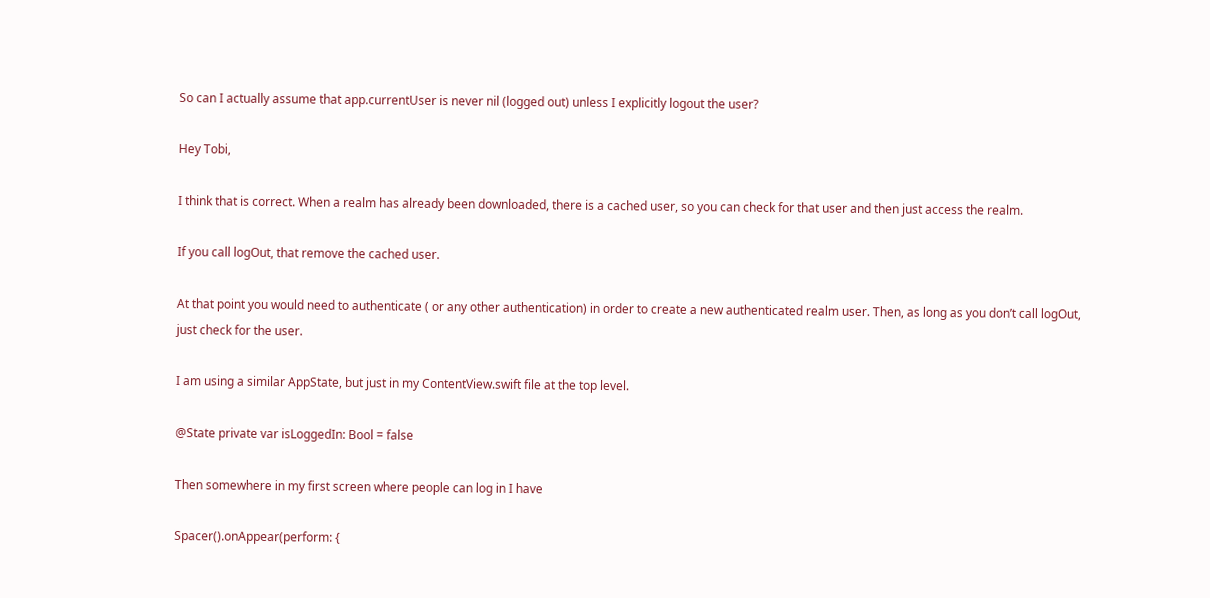So can I actually assume that app.currentUser is never nil (logged out) unless I explicitly logout the user?

Hey Tobi,

I think that is correct. When a realm has already been downloaded, there is a cached user, so you can check for that user and then just access the realm.

If you call logOut, that remove the cached user.

At that point you would need to authenticate ( or any other authentication) in order to create a new authenticated realm user. Then, as long as you don’t call logOut, just check for the user.

I am using a similar AppState, but just in my ContentView.swift file at the top level.

@State private var isLoggedIn: Bool = false

Then somewhere in my first screen where people can log in I have

Spacer().onAppear(perform: {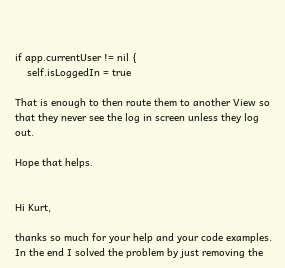if app.currentUser != nil {
    self.isLoggedIn = true

That is enough to then route them to another View so that they never see the log in screen unless they log out.

Hope that helps.


Hi Kurt,

thanks so much for your help and your code examples. In the end I solved the problem by just removing the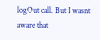logOut call. But I wasnt aware that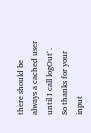there should be always a cached user until I call logOut`.
So thanks for your input